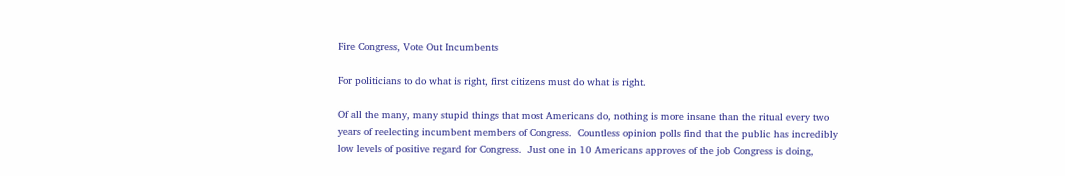Fire Congress, Vote Out Incumbents

For politicians to do what is right, first citizens must do what is right.

Of all the many, many stupid things that most Americans do, nothing is more insane than the ritual every two years of reelecting incumbent members of Congress.  Countless opinion polls find that the public has incredibly low levels of positive regard for Congress.  Just one in 10 Americans approves of the job Congress is doing,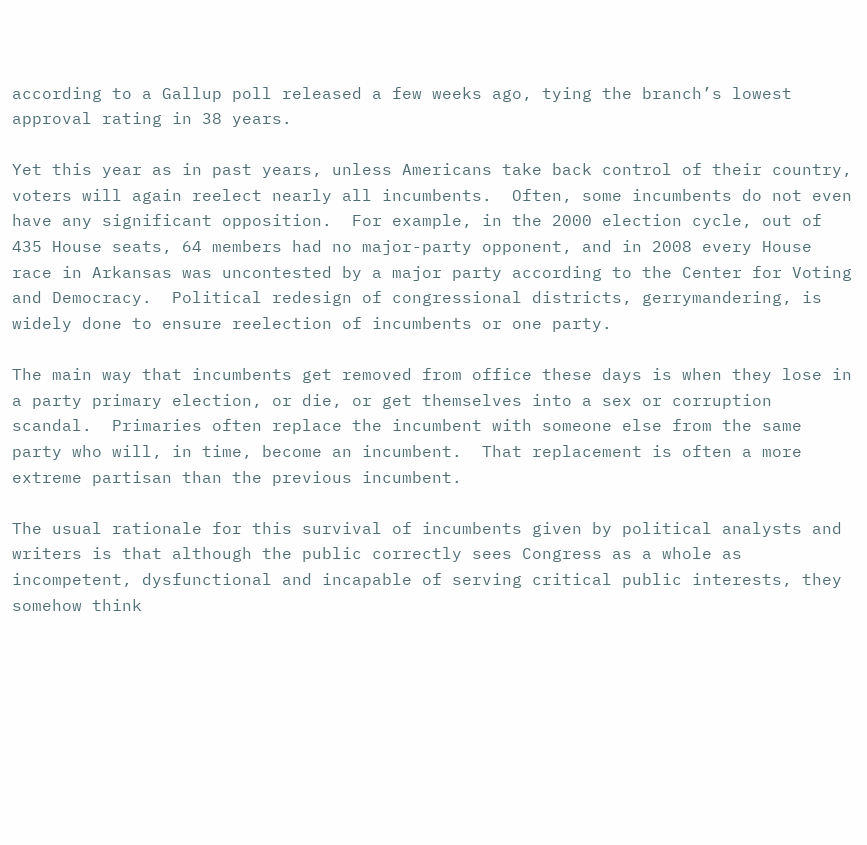according to a Gallup poll released a few weeks ago, tying the branch’s lowest approval rating in 38 years.

Yet this year as in past years, unless Americans take back control of their country, voters will again reelect nearly all incumbents.  Often, some incumbents do not even have any significant opposition.  For example, in the 2000 election cycle, out of 435 House seats, 64 members had no major-party opponent, and in 2008 every House race in Arkansas was uncontested by a major party according to the Center for Voting and Democracy.  Political redesign of congressional districts, gerrymandering, is widely done to ensure reelection of incumbents or one party.

The main way that incumbents get removed from office these days is when they lose in a party primary election, or die, or get themselves into a sex or corruption scandal.  Primaries often replace the incumbent with someone else from the same party who will, in time, become an incumbent.  That replacement is often a more extreme partisan than the previous incumbent.

The usual rationale for this survival of incumbents given by political analysts and writers is that although the public correctly sees Congress as a whole as incompetent, dysfunctional and incapable of serving critical public interests, they somehow think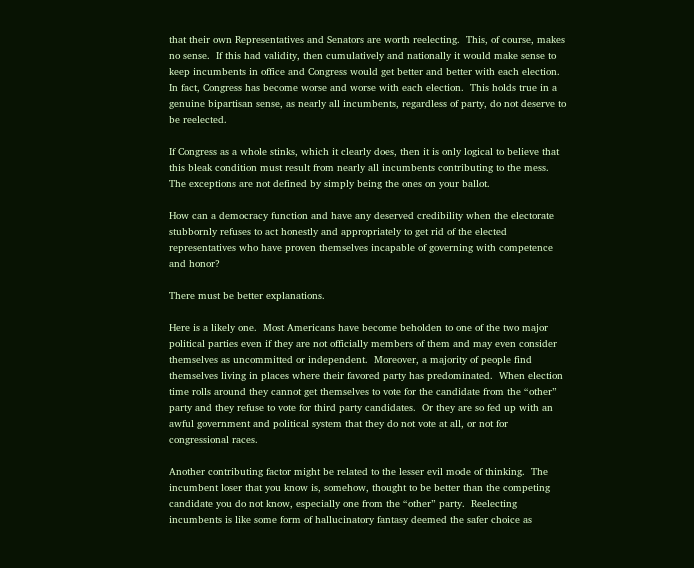that their own Representatives and Senators are worth reelecting.  This, of course, makes no sense.  If this had validity, then cumulatively and nationally it would make sense to keep incumbents in office and Congress would get better and better with each election.  In fact, Congress has become worse and worse with each election.  This holds true in a genuine bipartisan sense, as nearly all incumbents, regardless of party, do not deserve to be reelected.

If Congress as a whole stinks, which it clearly does, then it is only logical to believe that this bleak condition must result from nearly all incumbents contributing to the mess.  The exceptions are not defined by simply being the ones on your ballot.

How can a democracy function and have any deserved credibility when the electorate stubbornly refuses to act honestly and appropriately to get rid of the elected representatives who have proven themselves incapable of governing with competence and honor?

There must be better explanations.

Here is a likely one.  Most Americans have become beholden to one of the two major political parties even if they are not officially members of them and may even consider themselves as uncommitted or independent.  Moreover, a majority of people find themselves living in places where their favored party has predominated.  When election time rolls around they cannot get themselves to vote for the candidate from the “other” party and they refuse to vote for third party candidates.  Or they are so fed up with an awful government and political system that they do not vote at all, or not for congressional races.

Another contributing factor might be related to the lesser evil mode of thinking.  The incumbent loser that you know is, somehow, thought to be better than the competing candidate you do not know, especially one from the “other” party.  Reelecting incumbents is like some form of hallucinatory fantasy deemed the safer choice as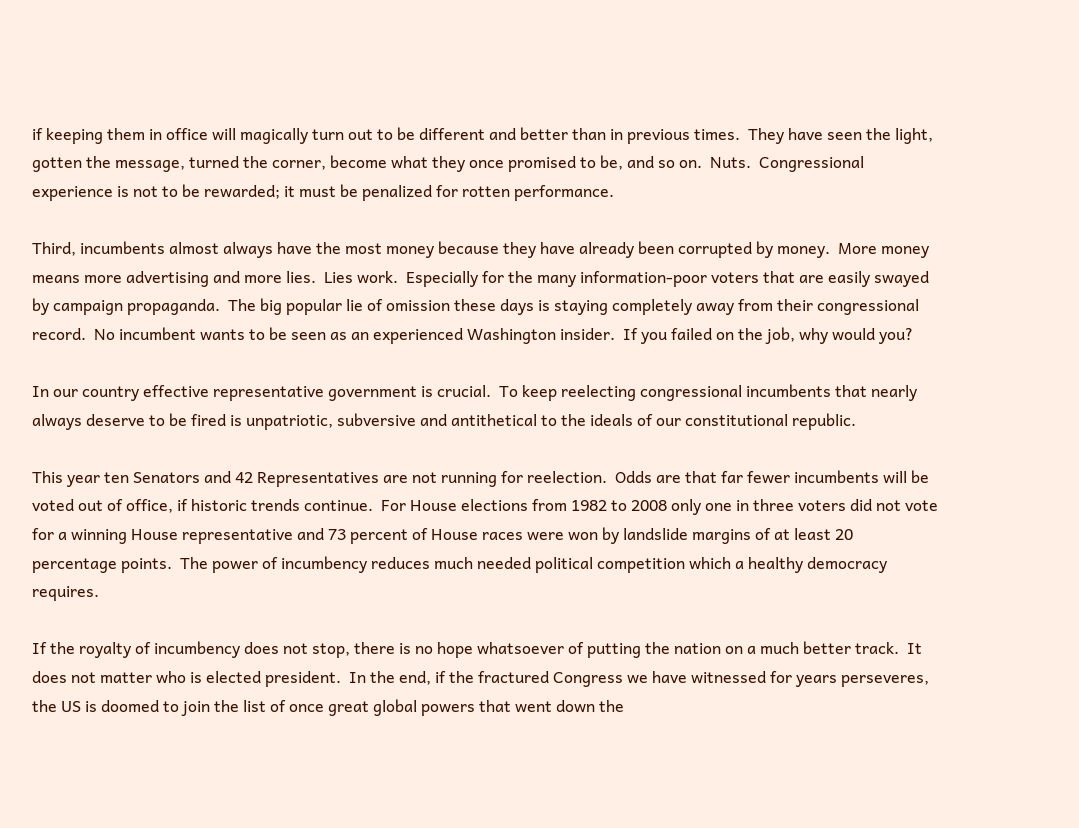if keeping them in office will magically turn out to be different and better than in previous times.  They have seen the light, gotten the message, turned the corner, become what they once promised to be, and so on.  Nuts.  Congressional experience is not to be rewarded; it must be penalized for rotten performance.

Third, incumbents almost always have the most money because they have already been corrupted by money.  More money means more advertising and more lies.  Lies work.  Especially for the many information-poor voters that are easily swayed by campaign propaganda.  The big popular lie of omission these days is staying completely away from their congressional record.  No incumbent wants to be seen as an experienced Washington insider.  If you failed on the job, why would you?

In our country effective representative government is crucial.  To keep reelecting congressional incumbents that nearly always deserve to be fired is unpatriotic, subversive and antithetical to the ideals of our constitutional republic.

This year ten Senators and 42 Representatives are not running for reelection.  Odds are that far fewer incumbents will be voted out of office, if historic trends continue.  For House elections from 1982 to 2008 only one in three voters did not vote for a winning House representative and 73 percent of House races were won by landslide margins of at least 20 percentage points.  The power of incumbency reduces much needed political competition which a healthy democracy requires.

If the royalty of incumbency does not stop, there is no hope whatsoever of putting the nation on a much better track.  It does not matter who is elected president.  In the end, if the fractured Congress we have witnessed for years perseveres, the US is doomed to join the list of once great global powers that went down the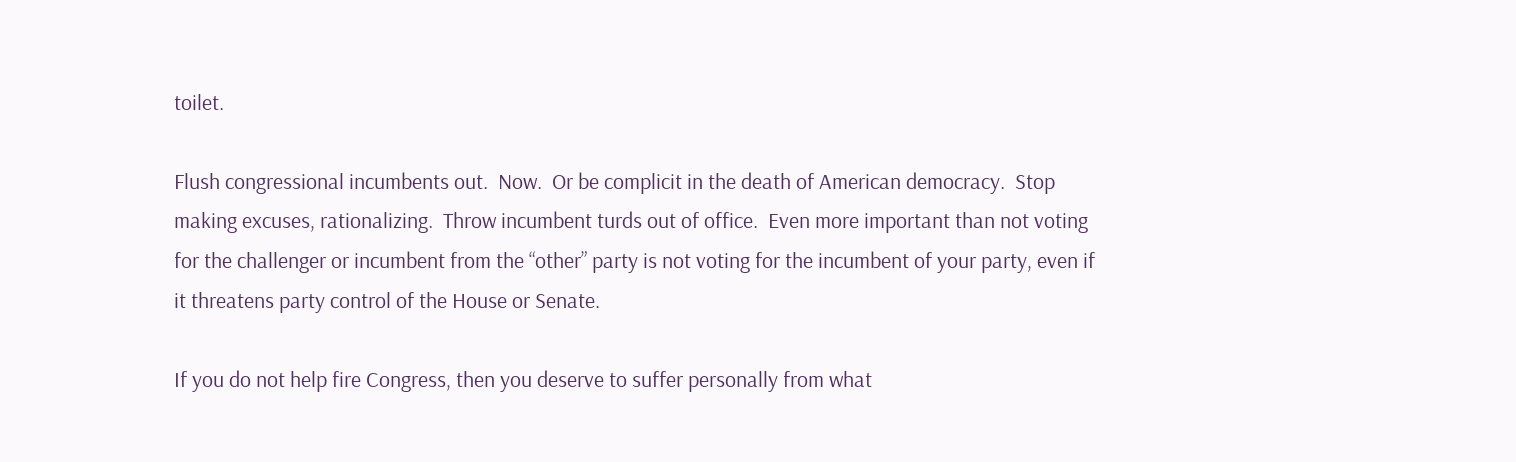toilet.

Flush congressional incumbents out.  Now.  Or be complicit in the death of American democracy.  Stop making excuses, rationalizing.  Throw incumbent turds out of office.  Even more important than not voting for the challenger or incumbent from the “other” party is not voting for the incumbent of your party, even if it threatens party control of the House or Senate.

If you do not help fire Congress, then you deserve to suffer personally from what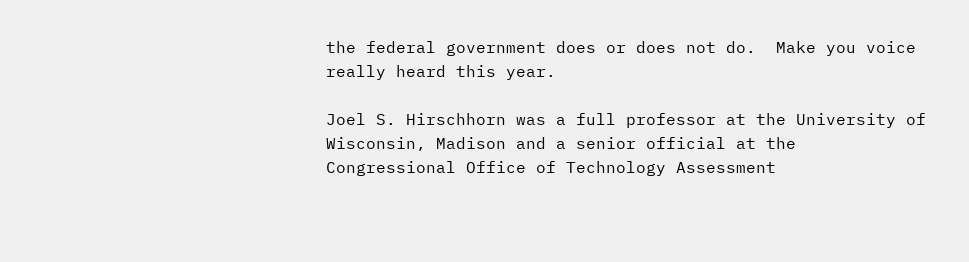the federal government does or does not do.  Make you voice really heard this year.

Joel S. Hirschhorn was a full professor at the University of Wisconsin, Madison and a senior official at the Congressional Office of Technology Assessment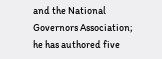and the National Governors Association; he has authored five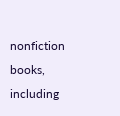nonfiction books, including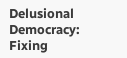Delusional Democracy: Fixing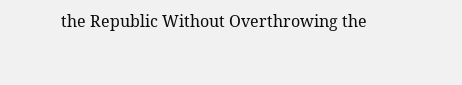the Republic Without Overthrowing the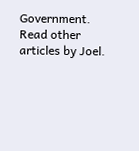Government. Read other articles by Joel.